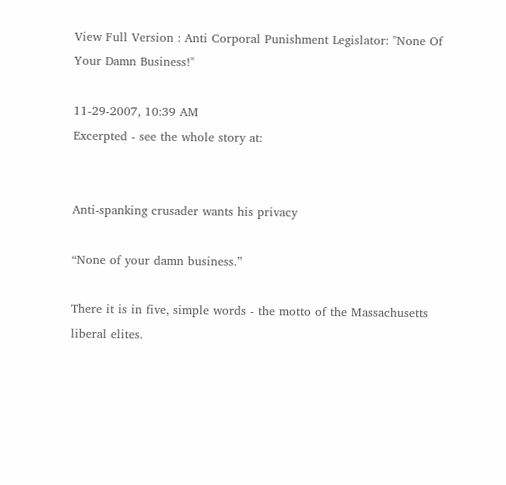View Full Version : Anti Corporal Punishment Legislator: "None Of Your Damn Business!"

11-29-2007, 10:39 AM
Excerpted - see the whole story at:


Anti-spanking crusader wants his privacy

“None of your damn business.”

There it is in five, simple words - the motto of the Massachusetts liberal elites.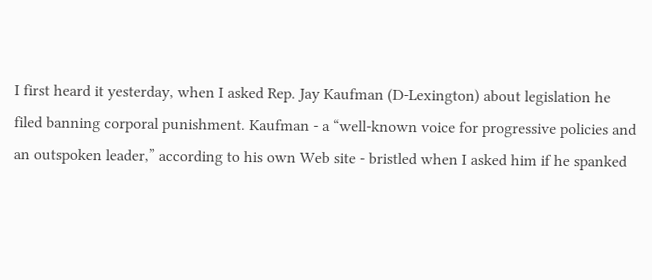I first heard it yesterday, when I asked Rep. Jay Kaufman (D-Lexington) about legislation he filed banning corporal punishment. Kaufman - a “well-known voice for progressive policies and an outspoken leader,” according to his own Web site - bristled when I asked him if he spanked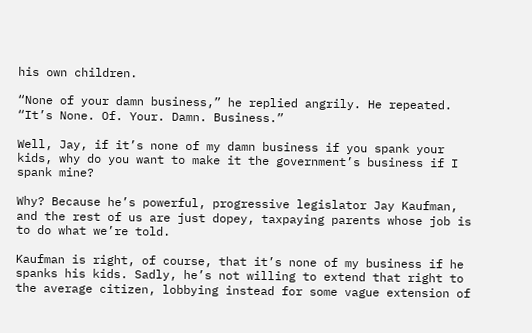his own children.

“None of your damn business,” he replied angrily. He repeated. “It’s None. Of. Your. Damn. Business.”

Well, Jay, if it’s none of my damn business if you spank your kids, why do you want to make it the government’s business if I spank mine?

Why? Because he’s powerful, progressive legislator Jay Kaufman, and the rest of us are just dopey, taxpaying parents whose job is to do what we’re told.

Kaufman is right, of course, that it’s none of my business if he spanks his kids. Sadly, he’s not willing to extend that right to the average citizen, lobbying instead for some vague extension of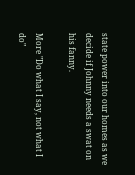state power into our homes as we decide if Johnny needs a swat on his fanny.

More "Do what I say, not what I do"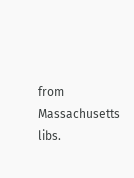from Massachusetts libs.